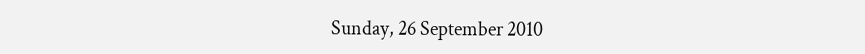Sunday, 26 September 2010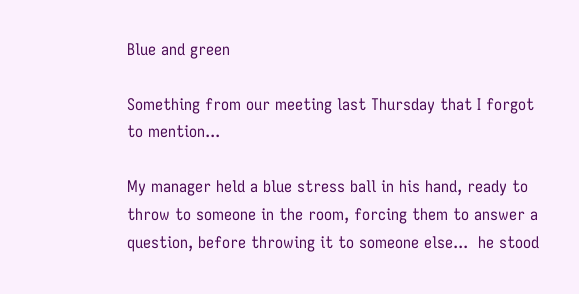Blue and green

Something from our meeting last Thursday that I forgot to mention...

My manager held a blue stress ball in his hand, ready to throw to someone in the room, forcing them to answer a question, before throwing it to someone else...  he stood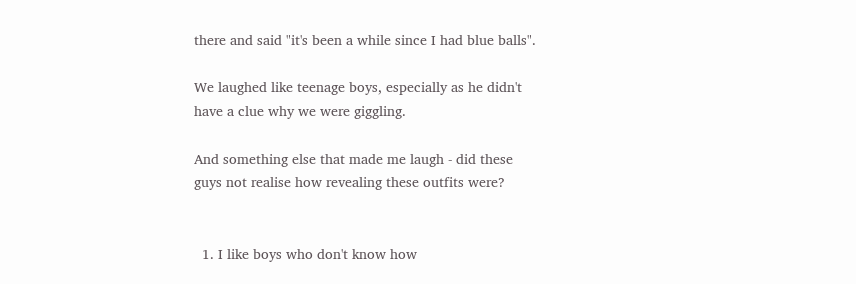there and said "it's been a while since I had blue balls".

We laughed like teenage boys, especially as he didn't have a clue why we were giggling.

And something else that made me laugh - did these guys not realise how revealing these outfits were?


  1. I like boys who don't know how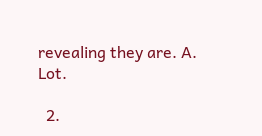revealing they are. A. Lot.

  2.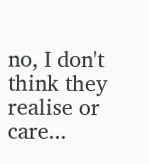no, I don't think they realise or care...